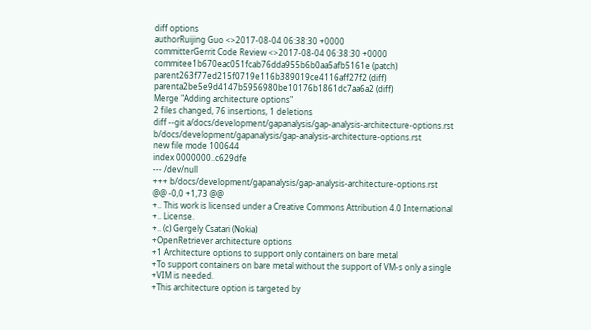diff options
authorRuijing Guo <>2017-08-04 06:38:30 +0000
committerGerrit Code Review <>2017-08-04 06:38:30 +0000
commitee1b670eac051fcab76dda955b6b0aa5afb5161e (patch)
parent263f77ed215f0719e116b389019ce4116aff27f2 (diff)
parenta2be5e9d4147b5956980be10176b1861dc7aa6a2 (diff)
Merge "Adding architecture options"
2 files changed, 76 insertions, 1 deletions
diff --git a/docs/development/gapanalysis/gap-analysis-architecture-options.rst b/docs/development/gapanalysis/gap-analysis-architecture-options.rst
new file mode 100644
index 0000000..c629dfe
--- /dev/null
+++ b/docs/development/gapanalysis/gap-analysis-architecture-options.rst
@@ -0,0 +1,73 @@
+.. This work is licensed under a Creative Commons Attribution 4.0 International
+.. License.
+.. (c) Gergely Csatari (Nokia)
+OpenRetriever architecture options
+1 Architecture options to support only containers on bare metal
+To support containers on bare metal without the support of VM-s only a single
+VIM is needed.
+This architecture option is targeted by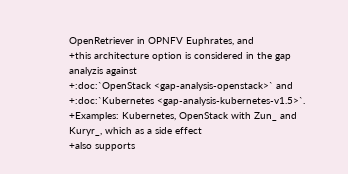OpenRetriever in OPNFV Euphrates, and
+this architecture option is considered in the gap analyzis against
+:doc:`OpenStack <gap-analysis-openstack>` and
+:doc:`Kubernetes <gap-analysis-kubernetes-v1.5>`.
+Examples: Kubernetes, OpenStack with Zun_ and Kuryr_, which as a side effect
+also supports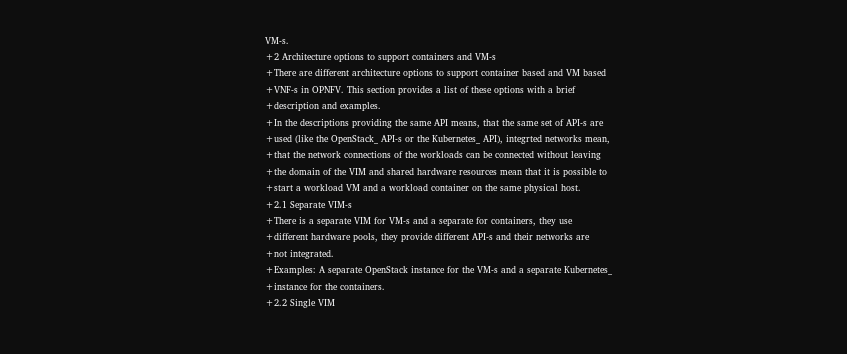VM-s.
+2 Architecture options to support containers and VM-s
+There are different architecture options to support container based and VM based
+VNF-s in OPNFV. This section provides a list of these options with a brief
+description and examples.
+In the descriptions providing the same API means, that the same set of API-s are
+used (like the OpenStack_ API-s or the Kubernetes_ API), integrted networks mean,
+that the network connections of the workloads can be connected without leaving
+the domain of the VIM and shared hardware resources mean that it is possible to
+start a workload VM and a workload container on the same physical host.
+2.1 Separate VIM-s
+There is a separate VIM for VM-s and a separate for containers, they use
+different hardware pools, they provide different API-s and their networks are
+not integrated.
+Examples: A separate OpenStack instance for the VM-s and a separate Kubernetes_
+instance for the containers.
+2.2 Single VIM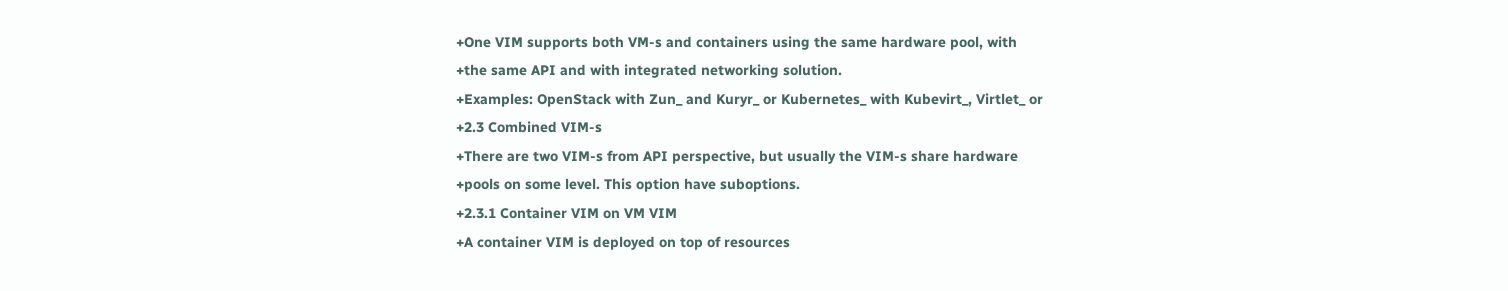+One VIM supports both VM-s and containers using the same hardware pool, with
+the same API and with integrated networking solution.
+Examples: OpenStack with Zun_ and Kuryr_ or Kubernetes_ with Kubevirt_, Virtlet_ or
+2.3 Combined VIM-s
+There are two VIM-s from API perspective, but usually the VIM-s share hardware
+pools on some level. This option have suboptions.
+2.3.1 Container VIM on VM VIM
+A container VIM is deployed on top of resources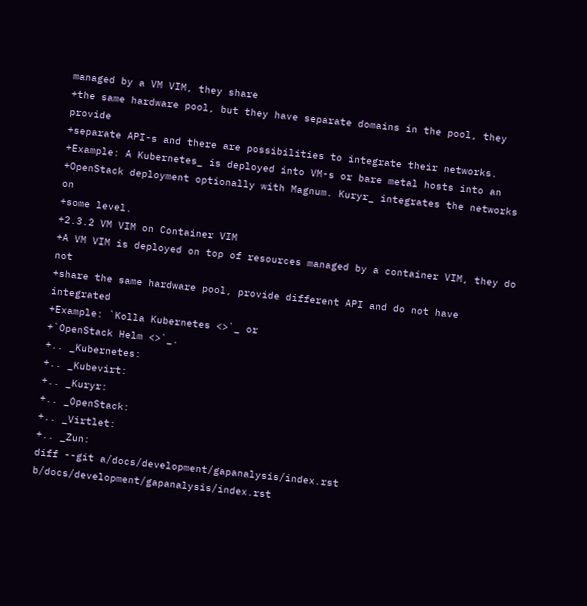managed by a VM VIM, they share
+the same hardware pool, but they have separate domains in the pool, they provide
+separate API-s and there are possibilities to integrate their networks.
+Example: A Kubernetes_ is deployed into VM-s or bare metal hosts into an
+OpenStack deployment optionally with Magnum. Kuryr_ integrates the networks on
+some level.
+2.3.2 VM VIM on Container VIM
+A VM VIM is deployed on top of resources managed by a container VIM, they do not
+share the same hardware pool, provide different API and do not have integrated
+Example: `Kolla Kubernetes <>`_ or
+`OpenStack Helm <>`_.
+.. _Kubernetes:
+.. _Kubevirt:
+.. _Kuryr:
+.. _OpenStack:
+.. _Virtlet:
+.. _Zun:
diff --git a/docs/development/gapanalysis/index.rst b/docs/development/gapanalysis/index.rst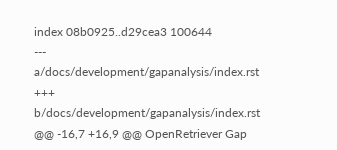index 08b0925..d29cea3 100644
--- a/docs/development/gapanalysis/index.rst
+++ b/docs/development/gapanalysis/index.rst
@@ -16,7 +16,9 @@ OpenRetriever Gap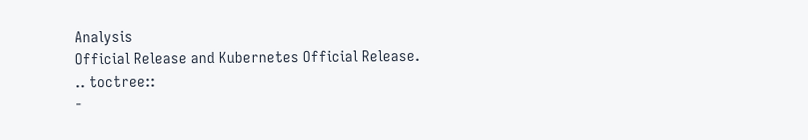Analysis
Official Release and Kubernetes Official Release.
.. toctree::
-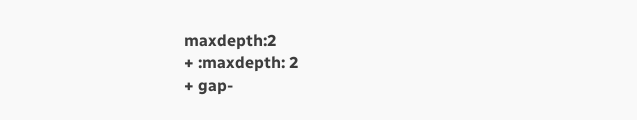maxdepth:2
+ :maxdepth: 2
+ gap-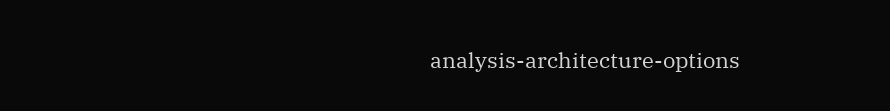analysis-architecture-options